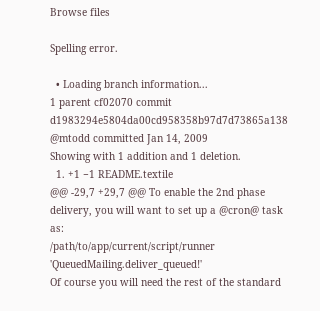Browse files

Spelling error.

  • Loading branch information...
1 parent cf02070 commit d1983294e5804da00cd958358b97d7d73865a138 @mtodd committed Jan 14, 2009
Showing with 1 addition and 1 deletion.
  1. +1 −1 README.textile
@@ -29,7 +29,7 @@ To enable the 2nd phase delivery, you will want to set up a @cron@ task as:
/path/to/app/current/script/runner 'QueuedMailing.deliver_queued!'
Of course you will need the rest of the standard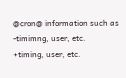@cron@ information such as
-timimng, user, etc.
+timing, user, etc.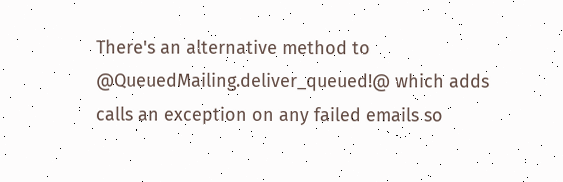There's an alternative method to @QueuedMailing.deliver_queued!@ which adds
calls an exception on any failed emails so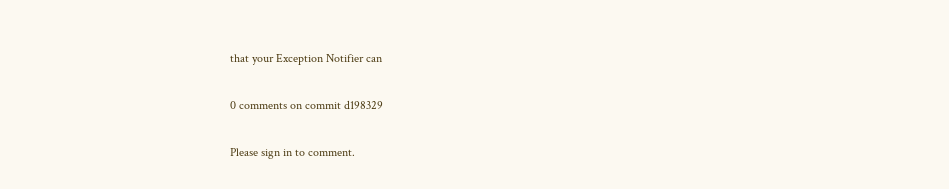that your Exception Notifier can

0 comments on commit d198329

Please sign in to comment.